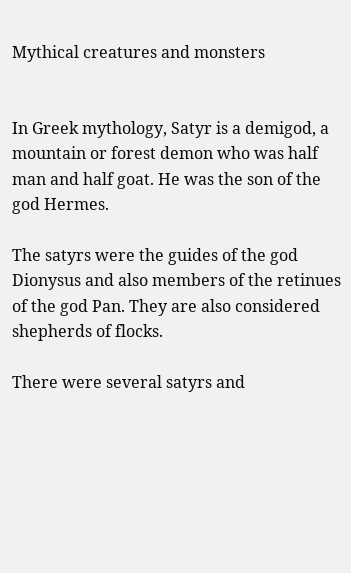Mythical creatures and monsters


In Greek mythology, Satyr is a demigod, a mountain or forest demon who was half man and half goat. He was the son of the god Hermes.

The satyrs were the guides of the god Dionysus and also members of the retinues of the god Pan. They are also considered shepherds of flocks.

There were several satyrs and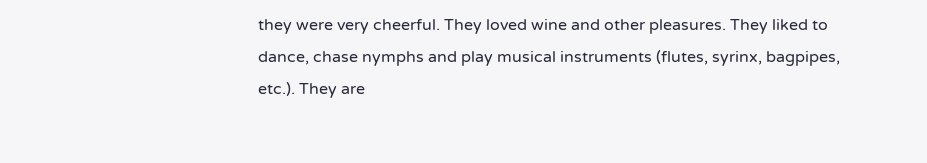they were very cheerful. They loved wine and other pleasures. They liked to dance, chase nymphs and play musical instruments (flutes, syrinx, bagpipes, etc.). They are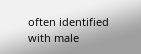often identified with male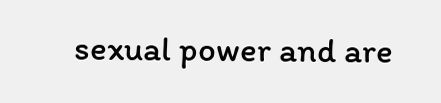sexual power and are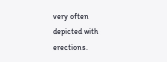very often depicted with erections.